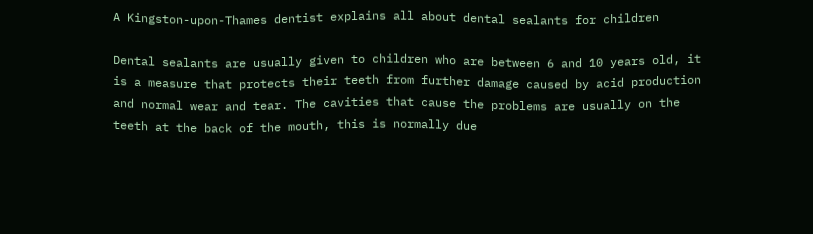A Kingston-upon-Thames dentist explains all about dental sealants for children

Dental sealants are usually given to children who are between 6 and 10 years old, it is a measure that protects their teeth from further damage caused by acid production and normal wear and tear. The cavities that cause the problems are usually on the teeth at the back of the mouth, this is normally due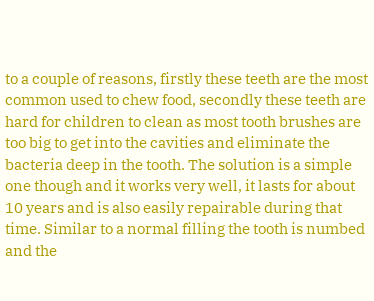to a couple of reasons, firstly these teeth are the most common used to chew food, secondly these teeth are hard for children to clean as most tooth brushes are too big to get into the cavities and eliminate the bacteria deep in the tooth. The solution is a simple one though and it works very well, it lasts for about 10 years and is also easily repairable during that time. Similar to a normal filling the tooth is numbed and the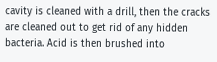cavity is cleaned with a drill, then the cracks are cleaned out to get rid of any hidden bacteria. Acid is then brushed into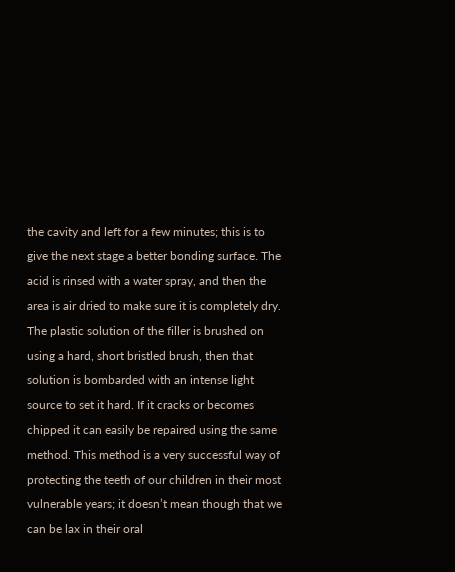the cavity and left for a few minutes; this is to give the next stage a better bonding surface. The acid is rinsed with a water spray, and then the area is air dried to make sure it is completely dry. The plastic solution of the filler is brushed on using a hard, short bristled brush, then that solution is bombarded with an intense light source to set it hard. If it cracks or becomes chipped it can easily be repaired using the same method. This method is a very successful way of protecting the teeth of our children in their most vulnerable years; it doesn’t mean though that we can be lax in their oral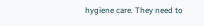hygiene care. They need to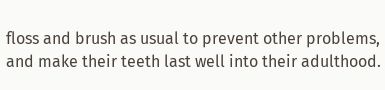floss and brush as usual to prevent other problems, and make their teeth last well into their adulthood.